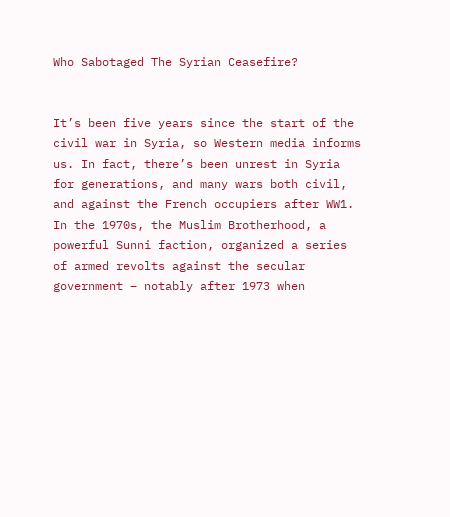Who Sabotaged The Syrian Ceasefire?


It’s been five years since the start of the civil war in Syria, so Western media informs us. In fact, there’s been unrest in Syria for generations, and many wars both civil, and against the French occupiers after WW1. In the 1970s, the Muslim Brotherhood, a powerful Sunni faction, organized a series of armed revolts against the secular government – notably after 1973 when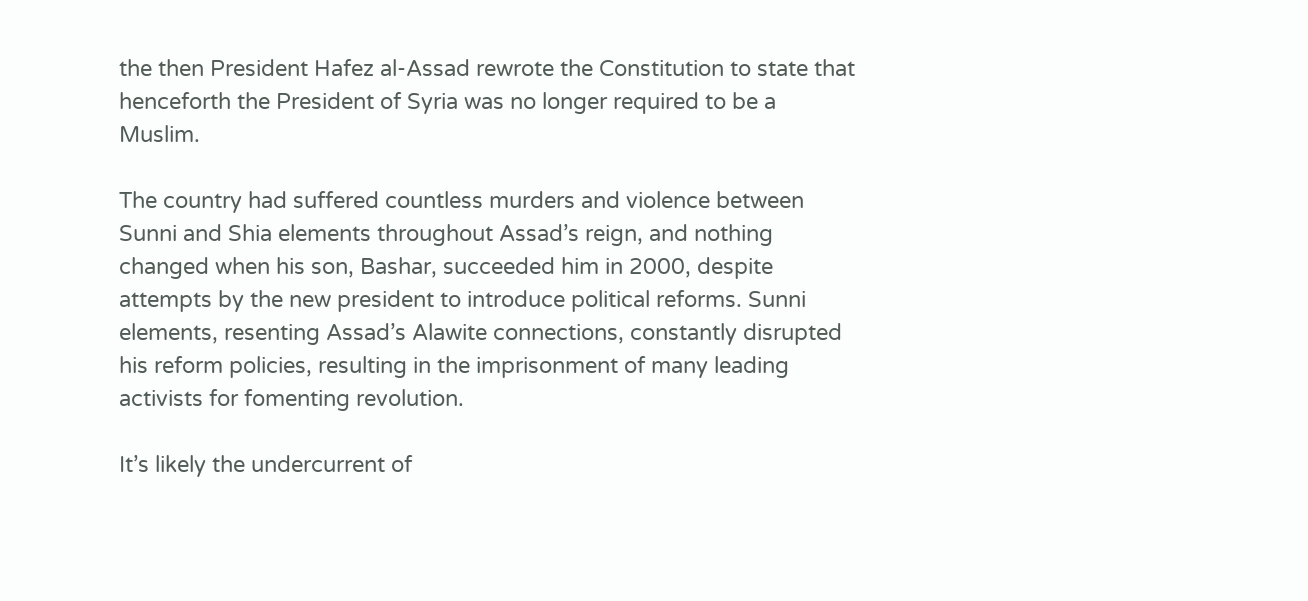the then President Hafez al-Assad rewrote the Constitution to state that henceforth the President of Syria was no longer required to be a Muslim.

The country had suffered countless murders and violence between Sunni and Shia elements throughout Assad’s reign, and nothing changed when his son, Bashar, succeeded him in 2000, despite attempts by the new president to introduce political reforms. Sunni elements, resenting Assad’s Alawite connections, constantly disrupted his reform policies, resulting in the imprisonment of many leading activists for fomenting revolution.

It’s likely the undercurrent of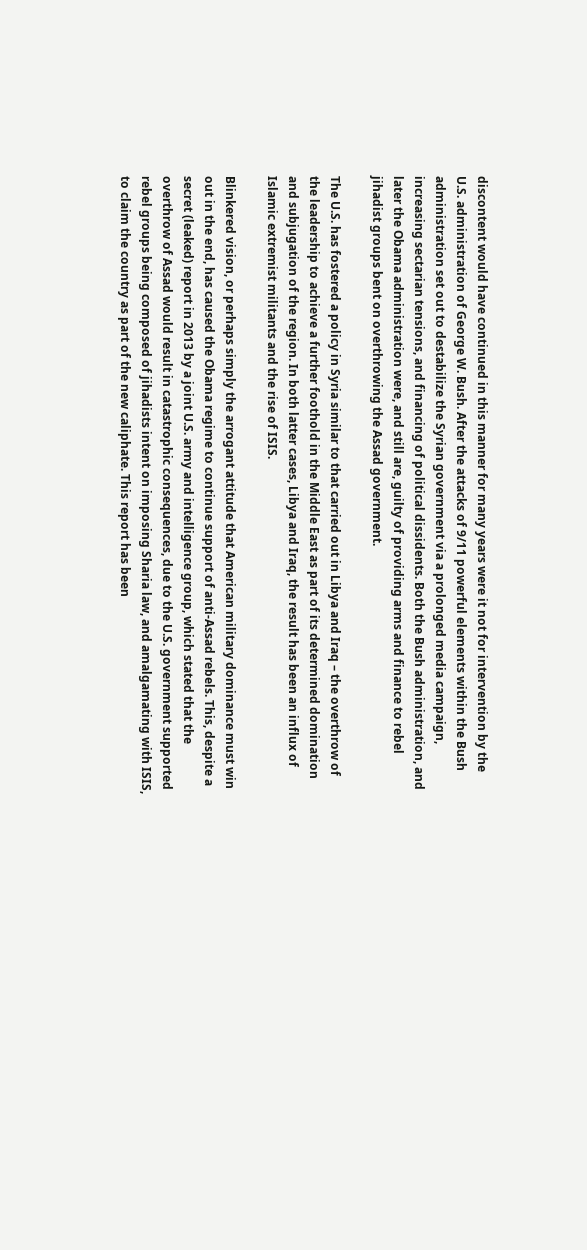discontent would have continued in this manner for many years were it not for intervention by the U.S. administration of George W. Bush. After the attacks of 9/11 powerful elements within the Bush administration set out to destabilize the Syrian government via a prolonged media campaign, increasing sectarian tensions, and financing of political dissidents. Both the Bush administration, and later the Obama administration were, and still are, guilty of providing arms and finance to rebel jihadist groups bent on overthrowing the Assad government.

The U.S. has fostered a policy in Syria similar to that carried out in Libya and Iraq – the overthrow of the leadership to achieve a further foothold in the Middle East as part of its determined domination and subjugation of the region. In both latter cases, Libya and Iraq, the result has been an influx of Islamic extremist militants and the rise of ISIS.

Blinkered vision, or perhaps simply the arrogant attitude that American military dominance must win out in the end, has caused the Obama regime to continue support of anti-Assad rebels. This, despite a secret (leaked) report in 2013 by a joint U.S. army and intelligence group, which stated that the overthrow of Assad would result in catastrophic consequences, due to the U.S. government supported rebel groups being composed of jihadists intent on imposing Sharia law, and amalgamating with ISIS, to claim the country as part of the new caliphate. This report has been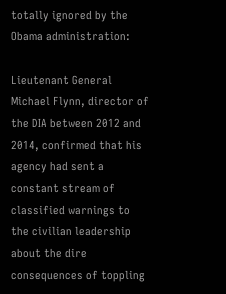totally ignored by the Obama administration:

Lieutenant General Michael Flynn, director of the DIA between 2012 and 2014, confirmed that his agency had sent a constant stream of classified warnings to the civilian leadership about the dire consequences of toppling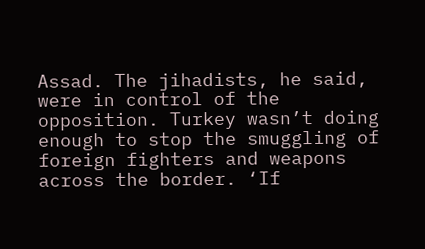Assad. The jihadists, he said, were in control of the opposition. Turkey wasn’t doing enough to stop the smuggling of foreign fighters and weapons across the border. ‘If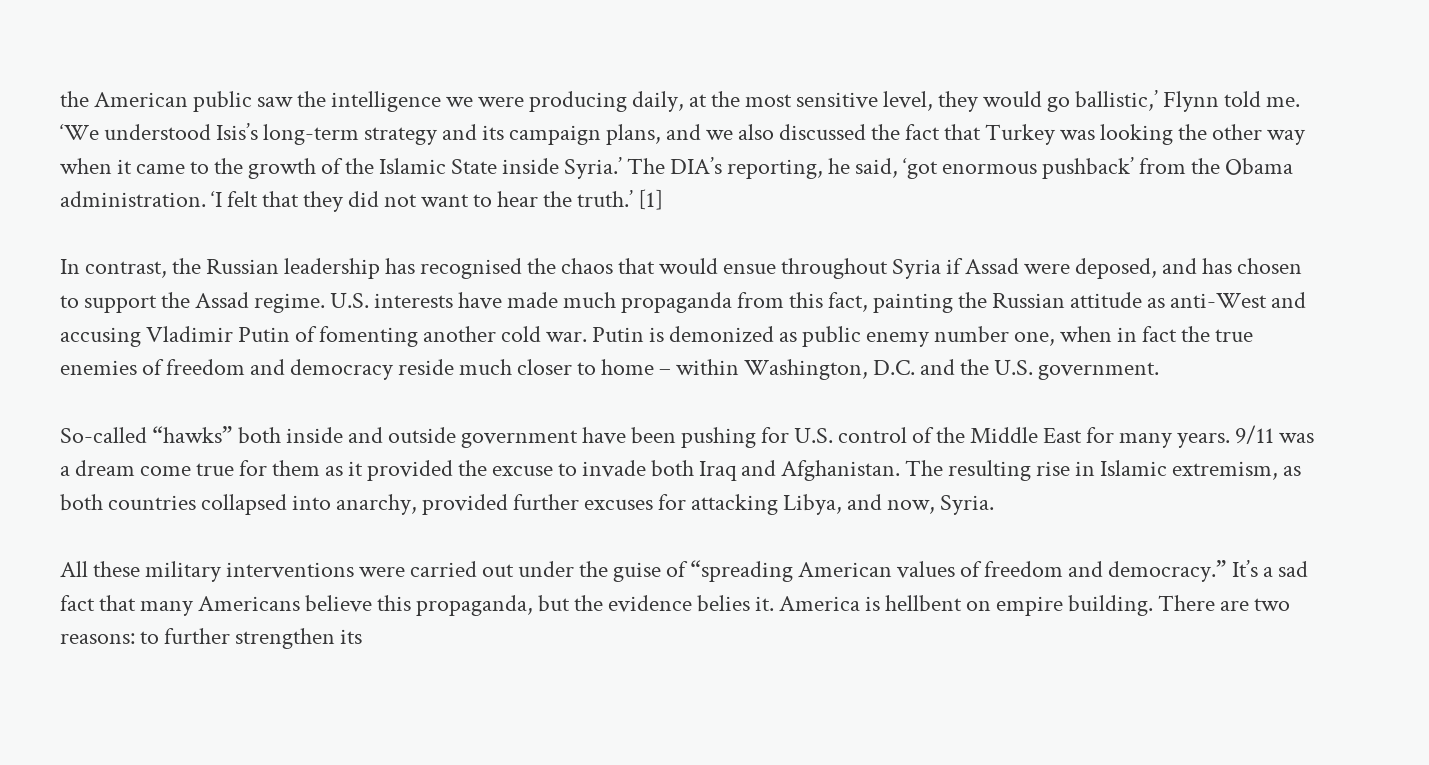the American public saw the intelligence we were producing daily, at the most sensitive level, they would go ballistic,’ Flynn told me. ‘We understood Isis’s long-term strategy and its campaign plans, and we also discussed the fact that Turkey was looking the other way when it came to the growth of the Islamic State inside Syria.’ The DIA’s reporting, he said, ‘got enormous pushback’ from the Obama administration. ‘I felt that they did not want to hear the truth.’ [1]

In contrast, the Russian leadership has recognised the chaos that would ensue throughout Syria if Assad were deposed, and has chosen to support the Assad regime. U.S. interests have made much propaganda from this fact, painting the Russian attitude as anti-West and accusing Vladimir Putin of fomenting another cold war. Putin is demonized as public enemy number one, when in fact the true enemies of freedom and democracy reside much closer to home – within Washington, D.C. and the U.S. government.

So-called “hawks” both inside and outside government have been pushing for U.S. control of the Middle East for many years. 9/11 was a dream come true for them as it provided the excuse to invade both Iraq and Afghanistan. The resulting rise in Islamic extremism, as both countries collapsed into anarchy, provided further excuses for attacking Libya, and now, Syria.

All these military interventions were carried out under the guise of “spreading American values of freedom and democracy.” It’s a sad fact that many Americans believe this propaganda, but the evidence belies it. America is hellbent on empire building. There are two reasons: to further strengthen its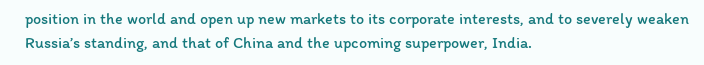position in the world and open up new markets to its corporate interests, and to severely weaken Russia’s standing, and that of China and the upcoming superpower, India.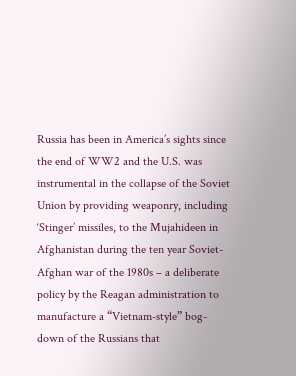Russia has been in America’s sights since the end of WW2 and the U.S. was instrumental in the collapse of the Soviet Union by providing weaponry, including ‘Stinger’ missiles, to the Mujahideen in Afghanistan during the ten year Soviet-Afghan war of the 1980s – a deliberate policy by the Reagan administration to manufacture a “Vietnam-style” bog-down of the Russians that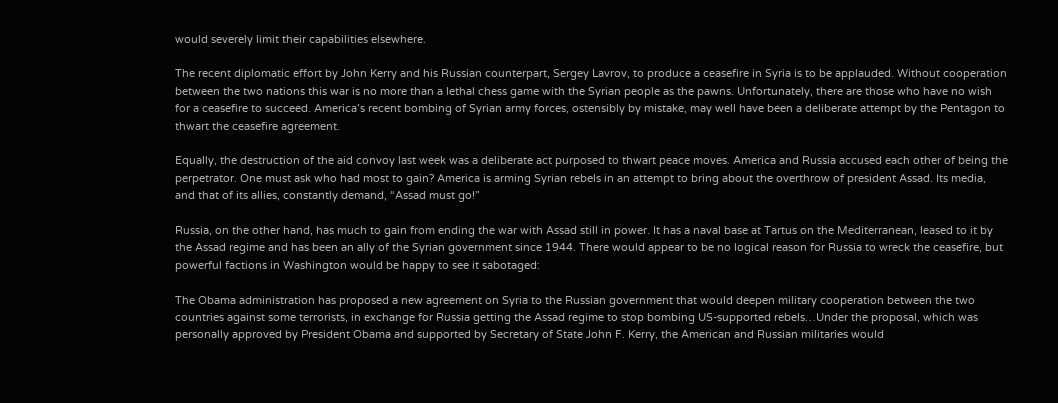would severely limit their capabilities elsewhere.

The recent diplomatic effort by John Kerry and his Russian counterpart, Sergey Lavrov, to produce a ceasefire in Syria is to be applauded. Without cooperation between the two nations this war is no more than a lethal chess game with the Syrian people as the pawns. Unfortunately, there are those who have no wish for a ceasefire to succeed. America’s recent bombing of Syrian army forces, ostensibly by mistake, may well have been a deliberate attempt by the Pentagon to thwart the ceasefire agreement.

Equally, the destruction of the aid convoy last week was a deliberate act purposed to thwart peace moves. America and Russia accused each other of being the perpetrator. One must ask who had most to gain? America is arming Syrian rebels in an attempt to bring about the overthrow of president Assad. Its media, and that of its allies, constantly demand, “Assad must go!”

Russia, on the other hand, has much to gain from ending the war with Assad still in power. It has a naval base at Tartus on the Mediterranean, leased to it by the Assad regime and has been an ally of the Syrian government since 1944. There would appear to be no logical reason for Russia to wreck the ceasefire, but powerful factions in Washington would be happy to see it sabotaged:

The Obama administration has proposed a new agreement on Syria to the Russian government that would deepen military cooperation between the two countries against some terrorists, in exchange for Russia getting the Assad regime to stop bombing US-supported rebels…Under the proposal, which was personally approved by President Obama and supported by Secretary of State John F. Kerry, the American and Russian militaries would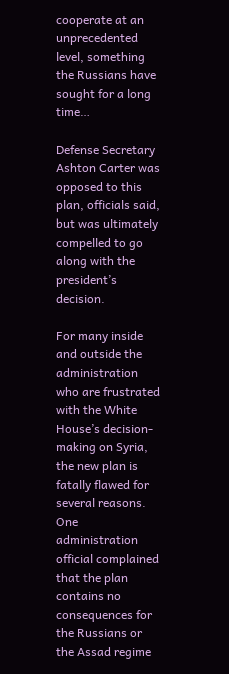cooperate at an unprecedented level, something the Russians have sought for a long time…

Defense Secretary Ashton Carter was opposed to this plan, officials said, but was ultimately compelled to go along with the president’s decision.

For many inside and outside the administration who are frustrated with the White House’s decision-making on Syria, the new plan is fatally flawed for several reasons. One administration official complained that the plan contains no consequences for the Russians or the Assad regime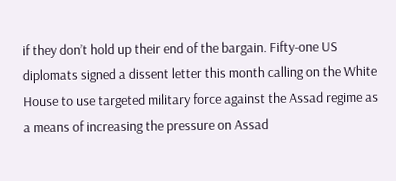if they don’t hold up their end of the bargain. Fifty-one US diplomats signed a dissent letter this month calling on the White House to use targeted military force against the Assad regime as a means of increasing the pressure on Assad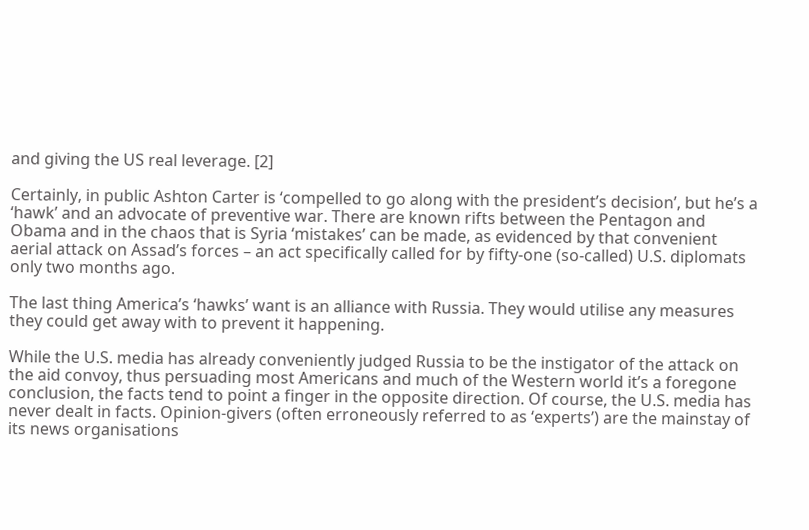and giving the US real leverage. [2]

Certainly, in public Ashton Carter is ‘compelled to go along with the president’s decision’, but he’s a ‘hawk’ and an advocate of preventive war. There are known rifts between the Pentagon and Obama and in the chaos that is Syria ‘mistakes’ can be made, as evidenced by that convenient aerial attack on Assad’s forces – an act specifically called for by fifty-one (so-called) U.S. diplomats only two months ago.

The last thing America’s ‘hawks’ want is an alliance with Russia. They would utilise any measures they could get away with to prevent it happening.

While the U.S. media has already conveniently judged Russia to be the instigator of the attack on the aid convoy, thus persuading most Americans and much of the Western world it’s a foregone conclusion, the facts tend to point a finger in the opposite direction. Of course, the U.S. media has never dealt in facts. Opinion-givers (often erroneously referred to as ‘experts’) are the mainstay of its news organisations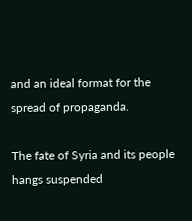and an ideal format for the spread of propaganda.

The fate of Syria and its people hangs suspended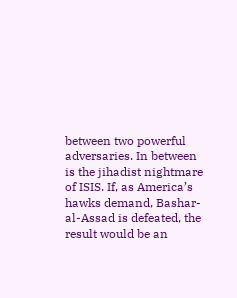between two powerful adversaries. In between is the jihadist nightmare of ISIS. If, as America’s hawks demand, Bashar-al-Assad is defeated, the result would be an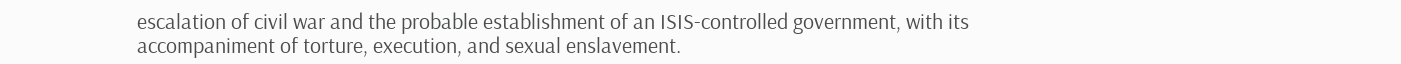escalation of civil war and the probable establishment of an ISIS-controlled government, with its accompaniment of torture, execution, and sexual enslavement.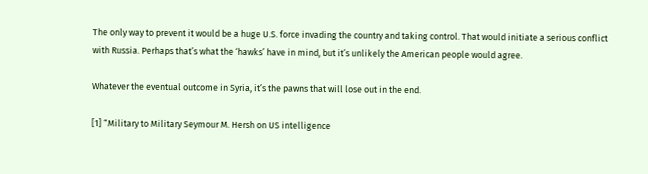The only way to prevent it would be a huge U.S. force invading the country and taking control. That would initiate a serious conflict with Russia. Perhaps that’s what the ‘hawks’ have in mind, but it’s unlikely the American people would agree.

Whatever the eventual outcome in Syria, it’s the pawns that will lose out in the end.

[1] “Military to Military Seymour M. Hersh on US intelligence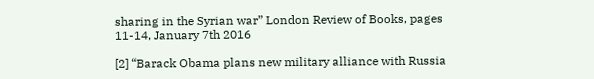sharing in the Syrian war” London Review of Books, pages 11-14, January 7th 2016

[2] “Barack Obama plans new military alliance with Russia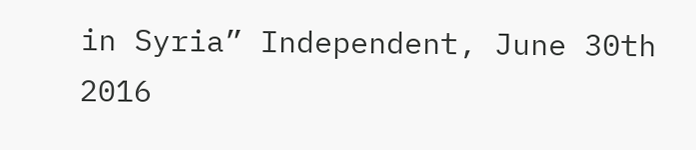in Syria” Independent, June 30th 2016